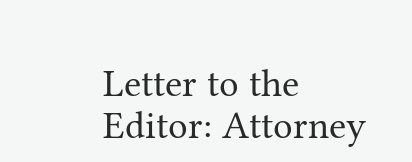Letter to the Editor: Attorney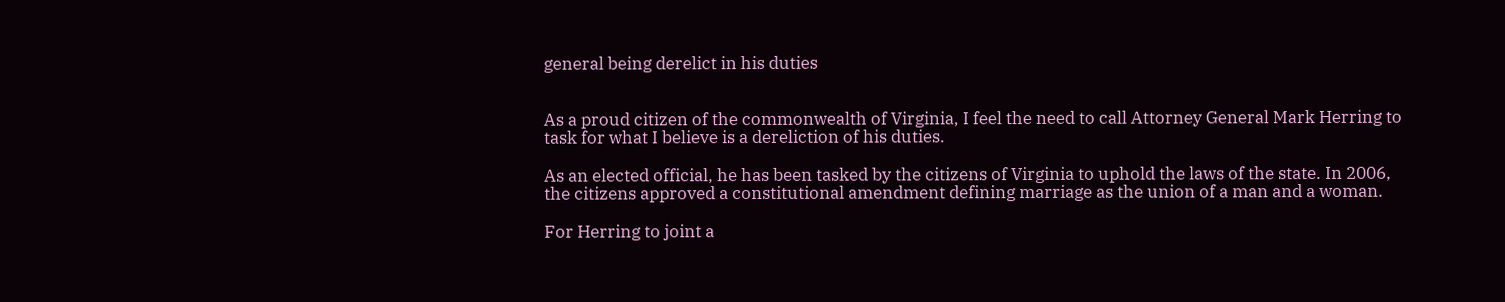general being derelict in his duties


As a proud citizen of the commonwealth of Virginia, I feel the need to call Attorney General Mark Herring to task for what I believe is a dereliction of his duties.

As an elected official, he has been tasked by the citizens of Virginia to uphold the laws of the state. In 2006, the citizens approved a constitutional amendment defining marriage as the union of a man and a woman.

For Herring to joint a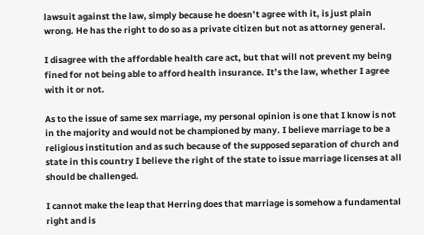lawsuit against the law, simply because he doesn’t agree with it, is just plain wrong. He has the right to do so as a private citizen but not as attorney general.

I disagree with the affordable health care act, but that will not prevent my being fined for not being able to afford health insurance. It’s the law, whether I agree with it or not.

As to the issue of same sex marriage, my personal opinion is one that I know is not in the majority and would not be championed by many. I believe marriage to be a religious institution and as such because of the supposed separation of church and state in this country I believe the right of the state to issue marriage licenses at all should be challenged.

I cannot make the leap that Herring does that marriage is somehow a fundamental right and is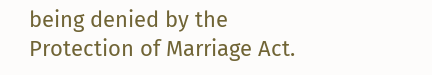being denied by the Protection of Marriage Act.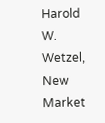Harold W. Wetzel, New Market